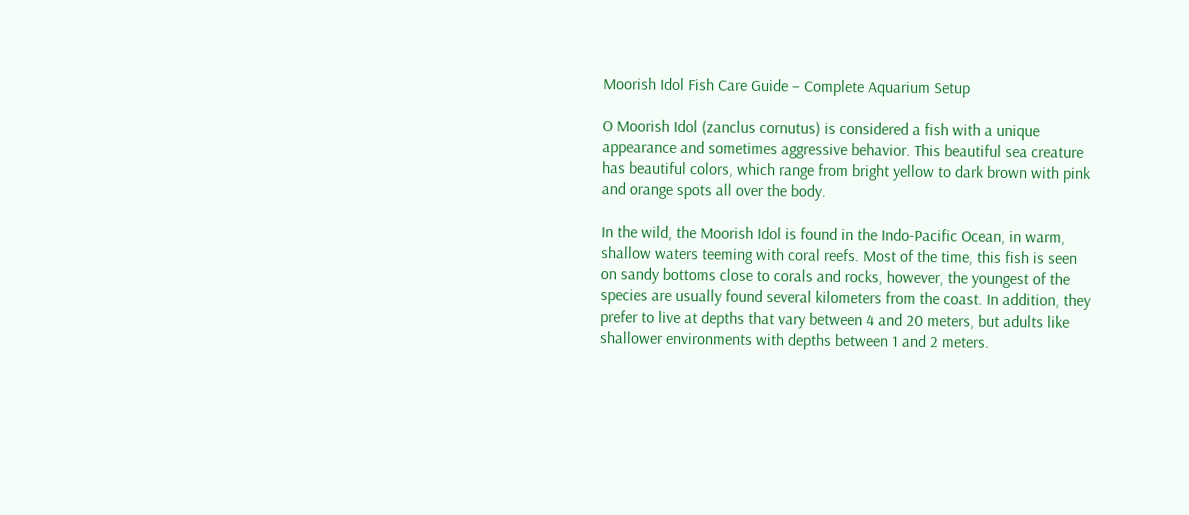Moorish Idol Fish Care Guide – Complete Aquarium Setup

O Moorish Idol (zanclus cornutus) is considered a fish with a unique appearance and sometimes aggressive behavior. This beautiful sea creature has beautiful colors, which range from bright yellow to dark brown with pink and orange spots all over the body.

In the wild, the Moorish Idol is found in the Indo-Pacific Ocean, in warm, shallow waters teeming with coral reefs. Most of the time, this fish is seen on sandy bottoms close to corals and rocks, however, the youngest of the species are usually found several kilometers from the coast. In addition, they prefer to live at depths that vary between 4 and 20 meters, but adults like shallower environments with depths between 1 and 2 meters.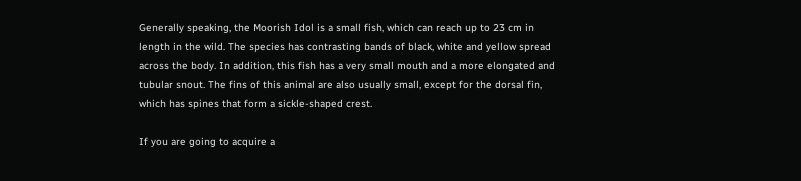Generally speaking, the Moorish Idol is a small fish, which can reach up to 23 cm in length in the wild. The species has contrasting bands of black, white and yellow spread across the body. In addition, this fish has a very small mouth and a more elongated and tubular snout. The fins of this animal are also usually small, except for the dorsal fin, which has spines that form a sickle-shaped crest.

If you are going to acquire a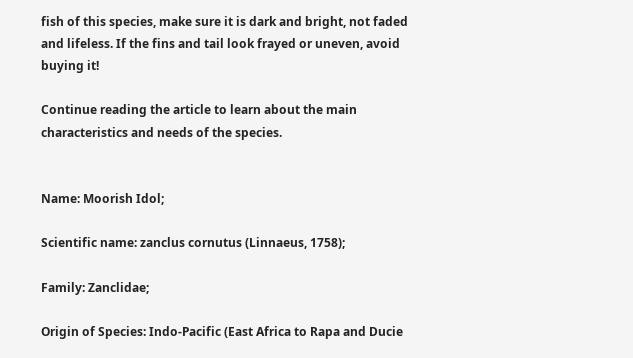fish of this species, make sure it is dark and bright, not faded and lifeless. If the fins and tail look frayed or uneven, avoid buying it!

Continue reading the article to learn about the main characteristics and needs of the species.


Name: Moorish Idol;

Scientific name: zanclus cornutus (Linnaeus, 1758);

Family: Zanclidae;

Origin of Species: Indo-Pacific (East Africa to Rapa and Ducie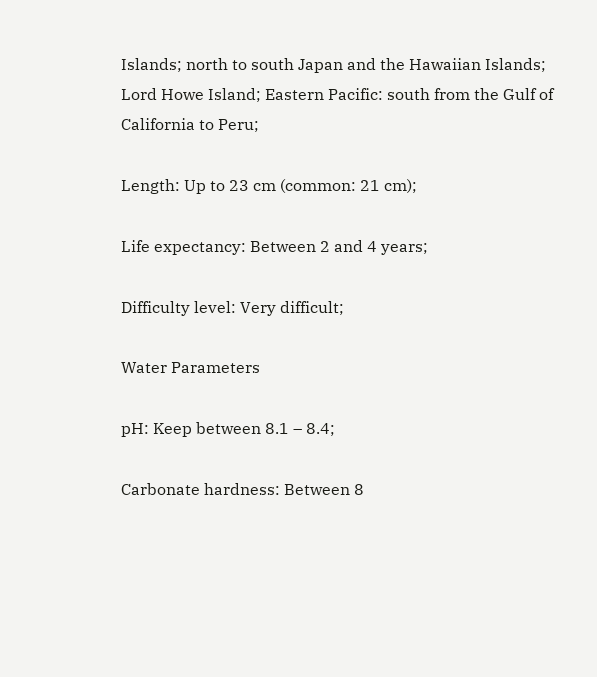Islands; north to south Japan and the Hawaiian Islands; Lord Howe Island; Eastern Pacific: south from the Gulf of California to Peru;

Length: Up to 23 cm (common: 21 cm);

Life expectancy: Between 2 and 4 years;

Difficulty level: Very difficult;

Water Parameters

pH: Keep between 8.1 – 8.4;

Carbonate hardness: Between 8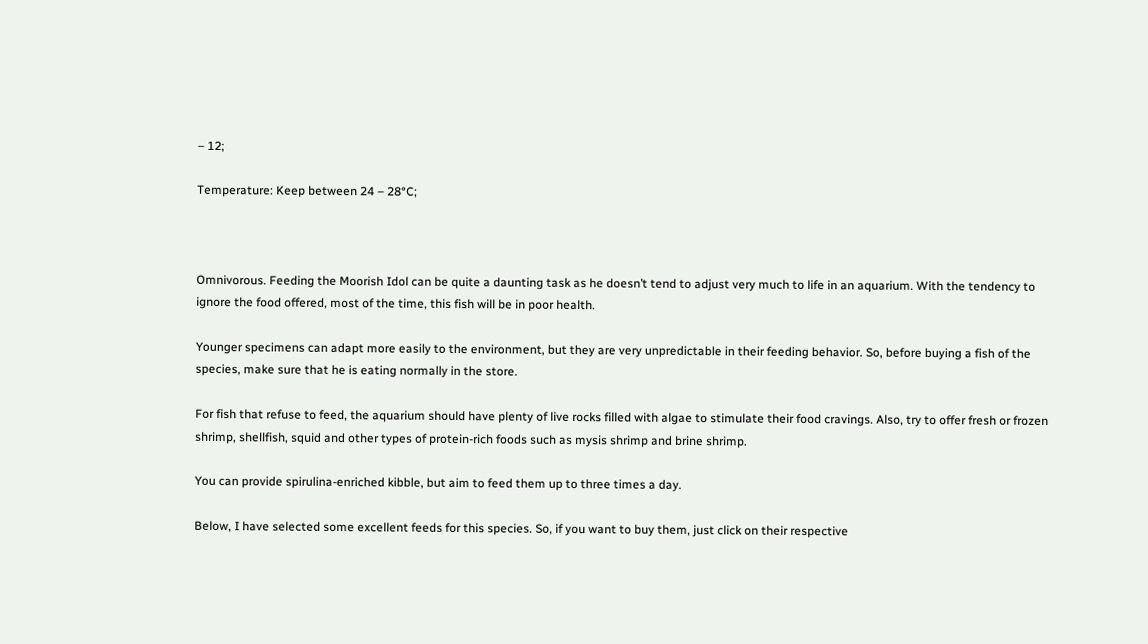– 12;

Temperature: Keep between 24 – 28°C;



Omnivorous. Feeding the Moorish Idol can be quite a daunting task as he doesn’t tend to adjust very much to life in an aquarium. With the tendency to ignore the food offered, most of the time, this fish will be in poor health.

Younger specimens can adapt more easily to the environment, but they are very unpredictable in their feeding behavior. So, before buying a fish of the species, make sure that he is eating normally in the store.

For fish that refuse to feed, the aquarium should have plenty of live rocks filled with algae to stimulate their food cravings. Also, try to offer fresh or frozen shrimp, shellfish, squid and other types of protein-rich foods such as mysis shrimp and brine shrimp.

You can provide spirulina-enriched kibble, but aim to feed them up to three times a day.

Below, I have selected some excellent feeds for this species. So, if you want to buy them, just click on their respective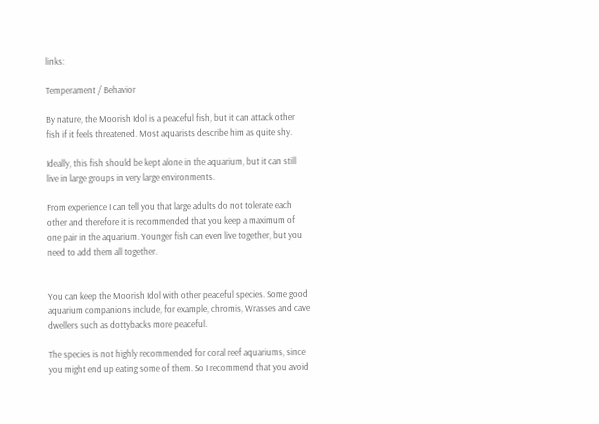links:

Temperament / Behavior

By nature, the Moorish Idol is a peaceful fish, but it can attack other fish if it feels threatened. Most aquarists describe him as quite shy.

Ideally, this fish should be kept alone in the aquarium, but it can still live in large groups in very large environments.

From experience I can tell you that large adults do not tolerate each other and therefore it is recommended that you keep a maximum of one pair in the aquarium. Younger fish can even live together, but you need to add them all together.


You can keep the Moorish Idol with other peaceful species. Some good aquarium companions include, for example, chromis, Wrasses and cave dwellers such as dottybacks more peaceful.

The species is not highly recommended for coral reef aquariums, since you might end up eating some of them. So I recommend that you avoid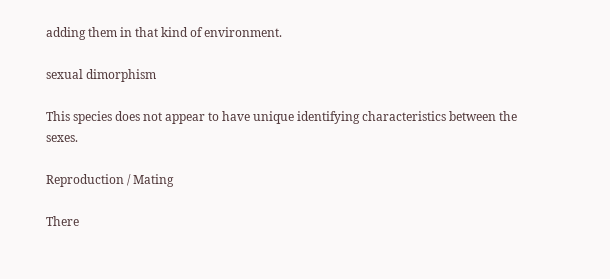adding them in that kind of environment.

sexual dimorphism

This species does not appear to have unique identifying characteristics between the sexes.

Reproduction / Mating

There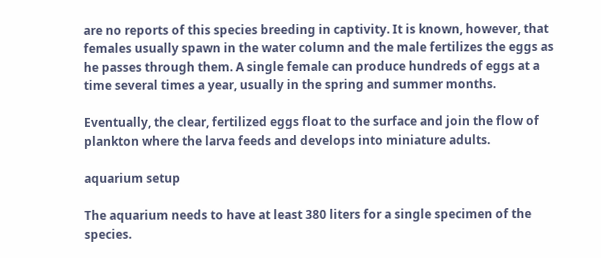are no reports of this species breeding in captivity. It is known, however, that females usually spawn in the water column and the male fertilizes the eggs as he passes through them. A single female can produce hundreds of eggs at a time several times a year, usually in the spring and summer months.

Eventually, the clear, fertilized eggs float to the surface and join the flow of plankton where the larva feeds and develops into miniature adults.

aquarium setup

The aquarium needs to have at least 380 liters for a single specimen of the species.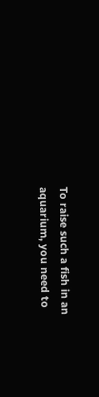To raise such a fish in an aquarium, you need to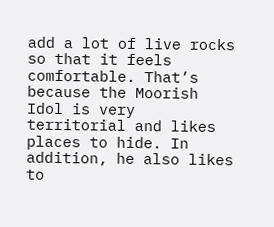add a lot of live rocks so that it feels comfortable. That’s because the Moorish Idol is very territorial and likes places to hide. In addition, he also likes to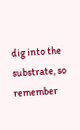dig into the substrate, so remember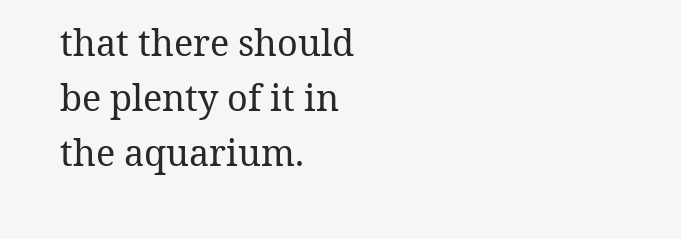that there should be plenty of it in the aquarium.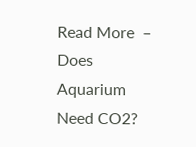Read More  – Does Aquarium Need CO2?